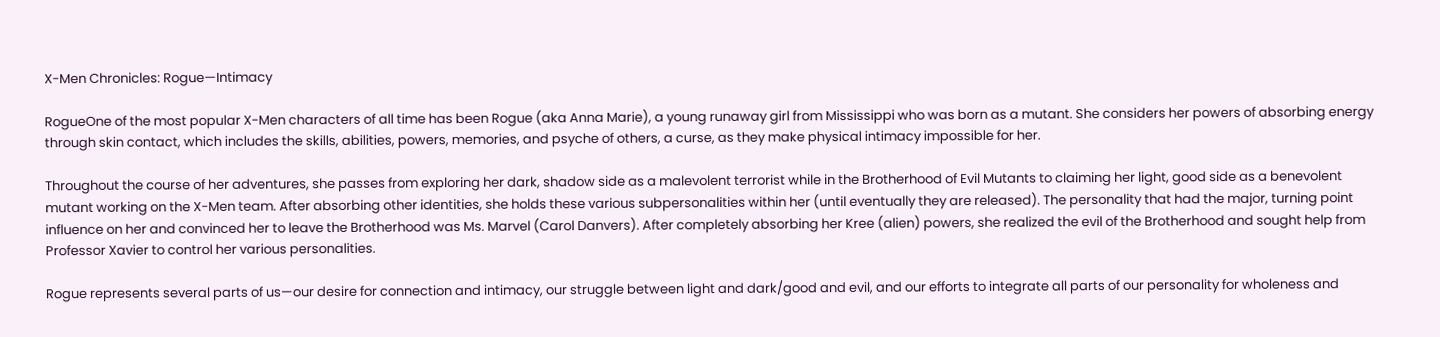X-Men Chronicles: Rogue—Intimacy

RogueOne of the most popular X-Men characters of all time has been Rogue (aka Anna Marie), a young runaway girl from Mississippi who was born as a mutant. She considers her powers of absorbing energy through skin contact, which includes the skills, abilities, powers, memories, and psyche of others, a curse, as they make physical intimacy impossible for her.

Throughout the course of her adventures, she passes from exploring her dark, shadow side as a malevolent terrorist while in the Brotherhood of Evil Mutants to claiming her light, good side as a benevolent mutant working on the X-Men team. After absorbing other identities, she holds these various subpersonalities within her (until eventually they are released). The personality that had the major, turning point influence on her and convinced her to leave the Brotherhood was Ms. Marvel (Carol Danvers). After completely absorbing her Kree (alien) powers, she realized the evil of the Brotherhood and sought help from Professor Xavier to control her various personalities.

Rogue represents several parts of us—our desire for connection and intimacy, our struggle between light and dark/good and evil, and our efforts to integrate all parts of our personality for wholeness and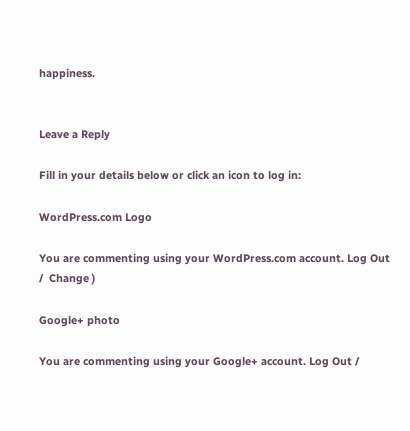happiness.


Leave a Reply

Fill in your details below or click an icon to log in:

WordPress.com Logo

You are commenting using your WordPress.com account. Log Out /  Change )

Google+ photo

You are commenting using your Google+ account. Log Out /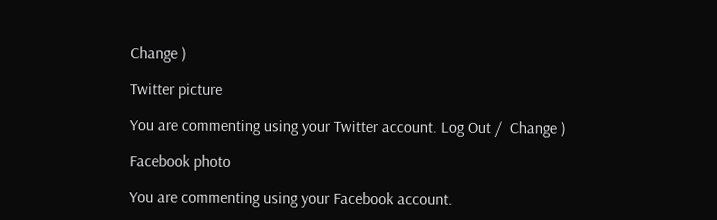Change )

Twitter picture

You are commenting using your Twitter account. Log Out /  Change )

Facebook photo

You are commenting using your Facebook account.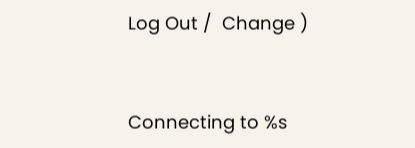Log Out /  Change )


Connecting to %s